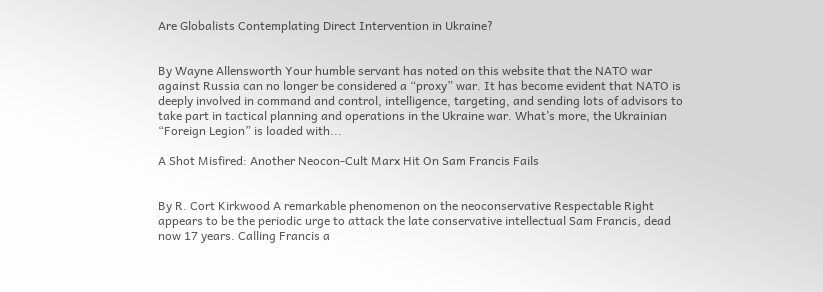Are Globalists Contemplating Direct Intervention in Ukraine?


By Wayne Allensworth Your humble servant has noted on this website that the NATO war against Russia can no longer be considered a “proxy” war. It has become evident that NATO is deeply involved in command and control, intelligence, targeting, and sending lots of advisors to take part in tactical planning and operations in the Ukraine war. What’s more, the Ukrainian “Foreign Legion” is loaded with...

A Shot Misfired: Another Neocon-Cult Marx Hit On Sam Francis Fails


By R. Cort Kirkwood A remarkable phenomenon on the neoconservative Respectable Right appears to be the periodic urge to attack the late conservative intellectual Sam Francis, dead now 17 years. Calling Francis a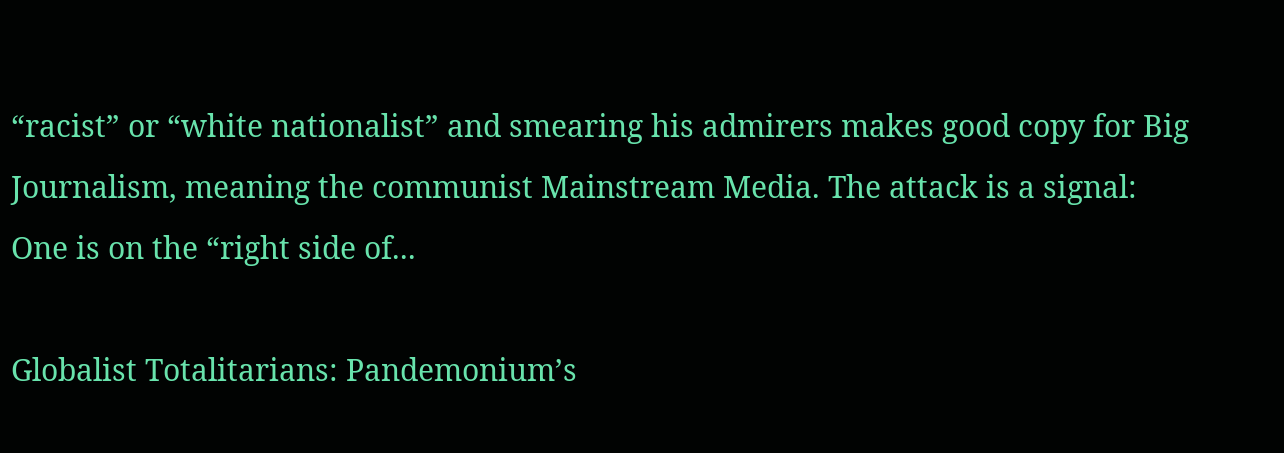“racist” or “white nationalist” and smearing his admirers makes good copy for Big Journalism, meaning the communist Mainstream Media. The attack is a signal: One is on the “right side of...

Globalist Totalitarians: Pandemonium’s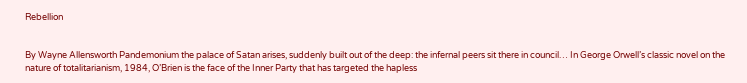Rebellion


By Wayne Allensworth Pandemonium the palace of Satan arises, suddenly built out of the deep: the infernal peers sit there in council… In George Orwell’s classic novel on the nature of totalitarianism, 1984, O’Brien is the face of the Inner Party that has targeted the hapless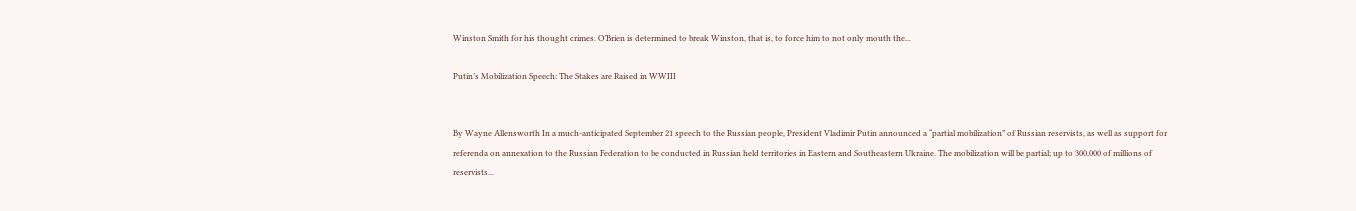Winston Smith for his thought crimes. O’Brien is determined to break Winston, that is, to force him to not only mouth the...

Putin’s Mobilization Speech: The Stakes are Raised in WWIII


By Wayne Allensworth In a much-anticipated September 21 speech to the Russian people, President Vladimir Putin announced a “partial mobilization” of Russian reservists, as well as support for referenda on annexation to the Russian Federation to be conducted in Russian held territories in Eastern and Southeastern Ukraine. The mobilization will be partial; up to 300,000 of millions of reservists...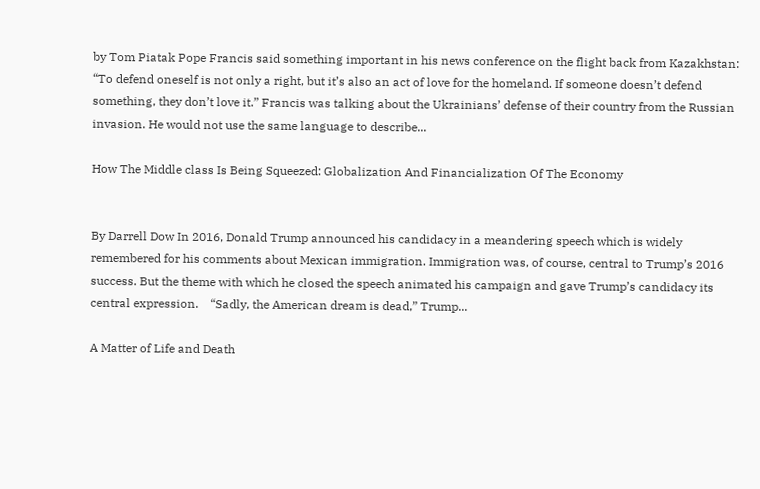by Tom Piatak Pope Francis said something important in his news conference on the flight back from Kazakhstan: “To defend oneself is not only a right, but it’s also an act of love for the homeland. If someone doesn’t defend something, they don’t love it.” Francis was talking about the Ukrainians’ defense of their country from the Russian invasion. He would not use the same language to describe...

How The Middle class Is Being Squeezed: Globalization And Financialization Of The Economy


By Darrell Dow In 2016, Donald Trump announced his candidacy in a meandering speech which is widely remembered for his comments about Mexican immigration. Immigration was, of course, central to Trump’s 2016 success. But the theme with which he closed the speech animated his campaign and gave Trump’s candidacy its central expression.    “Sadly, the American dream is dead,” Trump...

A Matter of Life and Death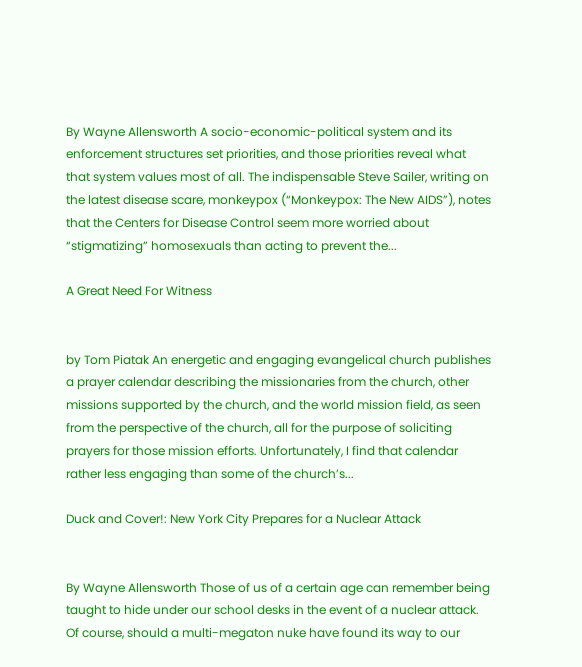By Wayne Allensworth A socio-economic-political system and its enforcement structures set priorities, and those priorities reveal what that system values most of all. The indispensable Steve Sailer, writing on the latest disease scare, monkeypox (“Monkeypox: The New AIDS”), notes that the Centers for Disease Control seem more worried about “stigmatizing” homosexuals than acting to prevent the...

A Great Need For Witness


by Tom Piatak An energetic and engaging evangelical church publishes a prayer calendar describing the missionaries from the church, other missions supported by the church, and the world mission field, as seen from the perspective of the church, all for the purpose of soliciting prayers for those mission efforts. Unfortunately, I find that calendar rather less engaging than some of the church’s...

Duck and Cover!: New York City Prepares for a Nuclear Attack


By Wayne Allensworth Those of us of a certain age can remember being taught to hide under our school desks in the event of a nuclear attack. Of course, should a multi-megaton nuke have found its way to our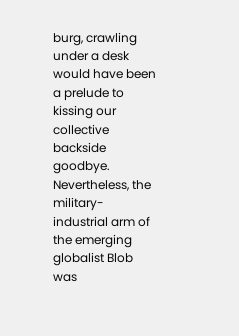burg, crawling under a desk would have been a prelude to kissing our collective backside goodbye. Nevertheless, the military-industrial arm of the emerging globalist Blob was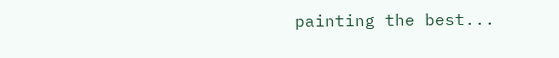painting the best...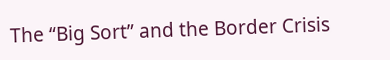The “Big Sort” and the Border Crisis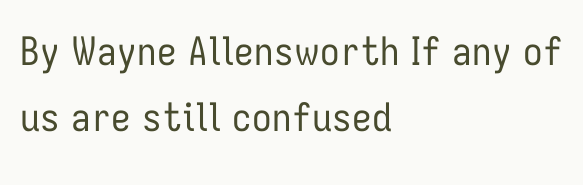By Wayne Allensworth If any of us are still confused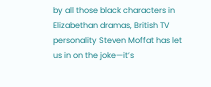by all those black characters in Elizabethan dramas, British TV personality Steven Moffat has let us in on the joke—it’s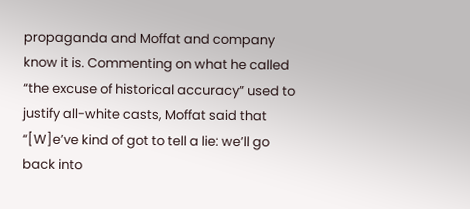propaganda and Moffat and company know it is. Commenting on what he called “the excuse of historical accuracy” used to justify all-white casts, Moffat said that “[W]e’ve kind of got to tell a lie: we’ll go back into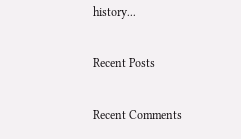history...

Recent Posts

Recent Comments